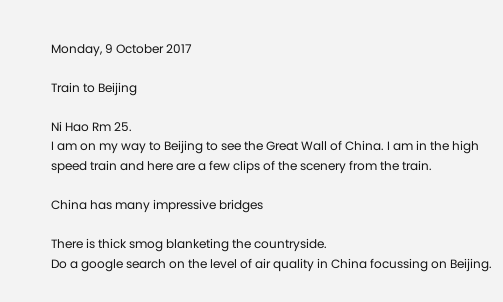Monday, 9 October 2017

Train to Beijing

Ni Hao Rm 25.
I am on my way to Beijing to see the Great Wall of China. I am in the high speed train and here are a few clips of the scenery from the train.

China has many impressive bridges

There is thick smog blanketing the countryside.
Do a google search on the level of air quality in China focussing on Beijing.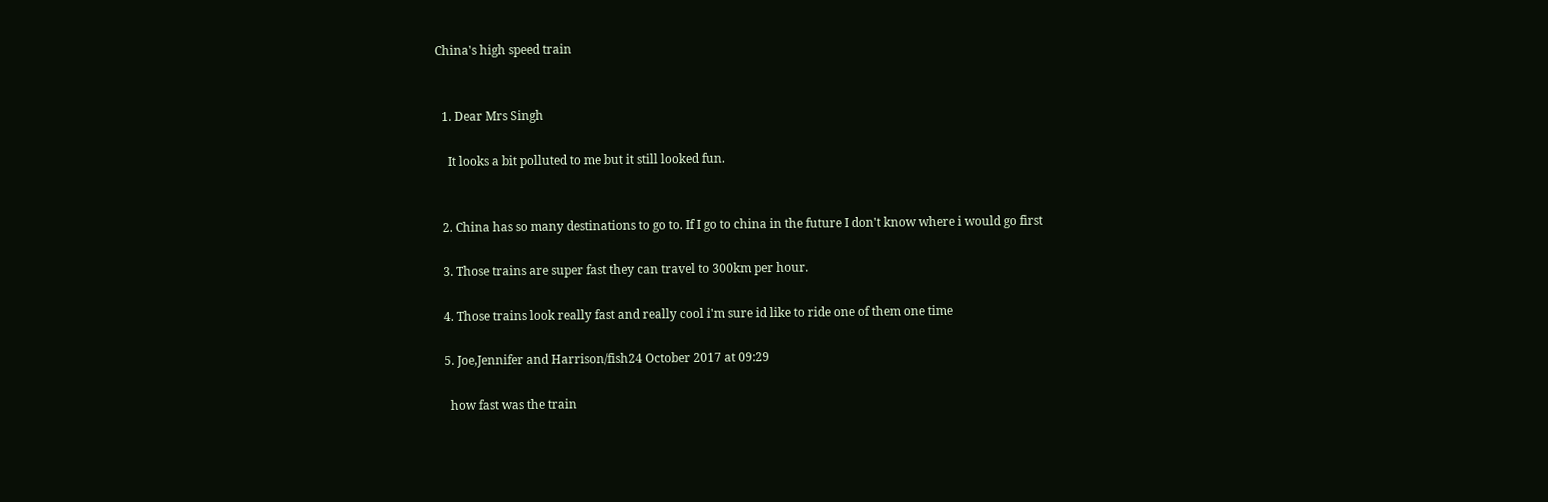China's high speed train


  1. Dear Mrs Singh

    It looks a bit polluted to me but it still looked fun.


  2. China has so many destinations to go to. If I go to china in the future I don't know where i would go first

  3. Those trains are super fast they can travel to 300km per hour.

  4. Those trains look really fast and really cool i'm sure id like to ride one of them one time

  5. Joe,Jennifer and Harrison/fish24 October 2017 at 09:29

    how fast was the train